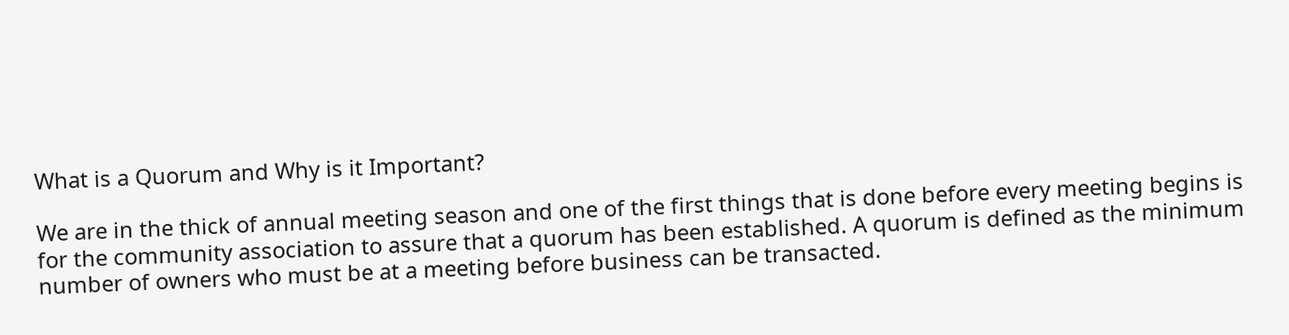What is a Quorum and Why is it Important?

We are in the thick of annual meeting season and one of the first things that is done before every meeting begins is for the community association to assure that a quorum has been established. A quorum is defined as the minimum number of owners who must be at a meeting before business can be transacted.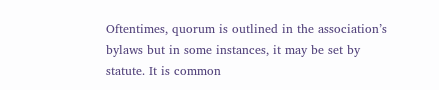Oftentimes, quorum is outlined in the association’s bylaws but in some instances, it may be set by statute. It is common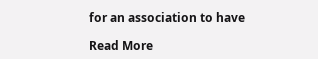for an association to have

Read More